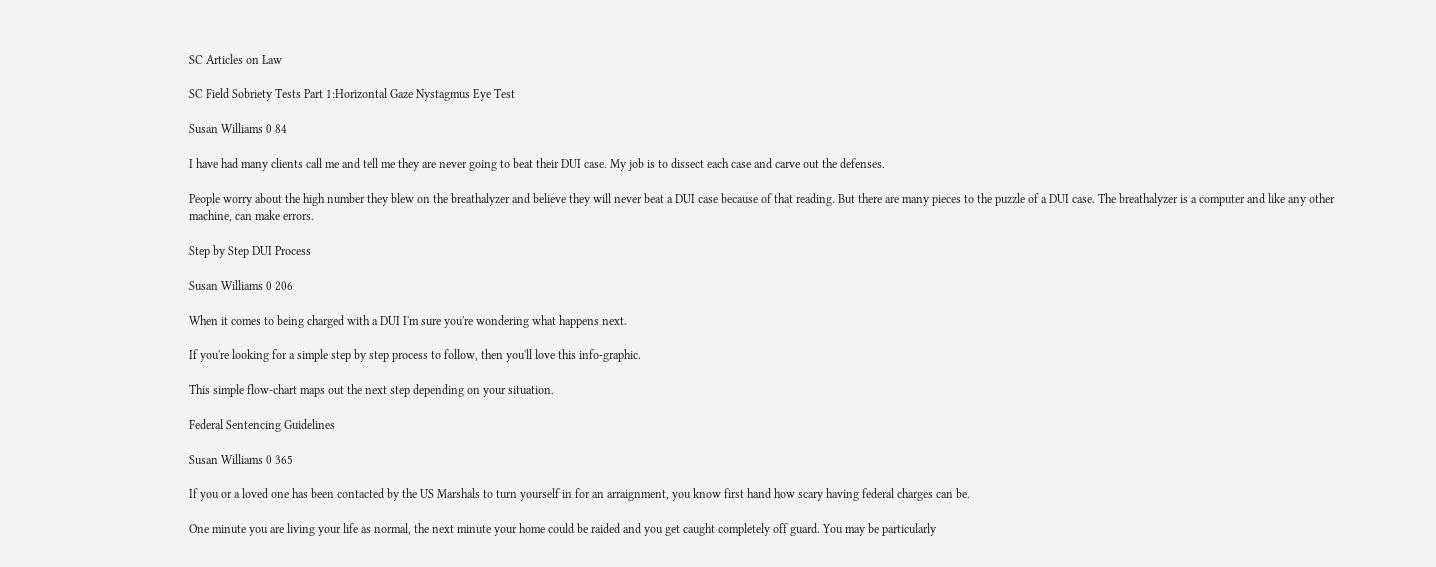SC Articles on Law

SC Field Sobriety Tests Part 1:Horizontal Gaze Nystagmus Eye Test

Susan Williams 0 84

I have had many clients call me and tell me they are never going to beat their DUI case. My job is to dissect each case and carve out the defenses.

People worry about the high number they blew on the breathalyzer and believe they will never beat a DUI case because of that reading. But there are many pieces to the puzzle of a DUI case. The breathalyzer is a computer and like any other machine, can make errors.

Step by Step DUI Process

Susan Williams 0 206

When it comes to being charged with a DUI I'm sure you're wondering what happens next.

If you're looking for a simple step by step process to follow, then you'll love this info-graphic.

This simple flow-chart maps out the next step depending on your situation.

Federal Sentencing Guidelines

Susan Williams 0 365

If you or a loved one has been contacted by the US Marshals to turn yourself in for an arraignment, you know first hand how scary having federal charges can be.

One minute you are living your life as normal, the next minute your home could be raided and you get caught completely off guard. You may be particularly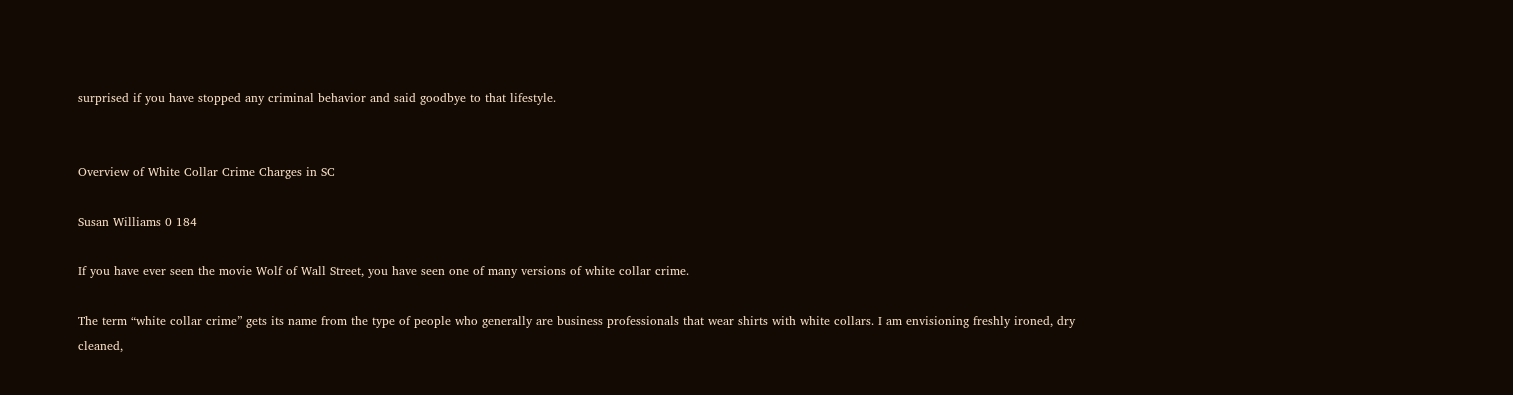surprised if you have stopped any criminal behavior and said goodbye to that lifestyle.


Overview of White Collar Crime Charges in SC

Susan Williams 0 184

If you have ever seen the movie Wolf of Wall Street, you have seen one of many versions of white collar crime.

The term “white collar crime” gets its name from the type of people who generally are business professionals that wear shirts with white collars. I am envisioning freshly ironed, dry cleaned,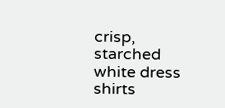crisp, starched white dress shirts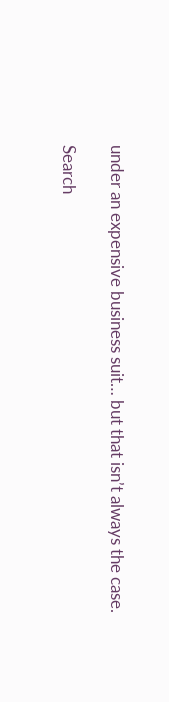under an expensive business suit… but that isn’t always the case.

Search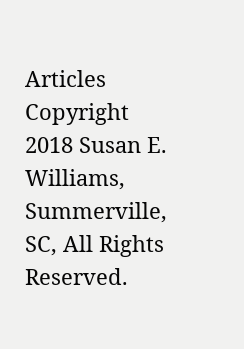Articles
Copyright 2018 Susan E. Williams, Summerville, SC, All Rights Reserved.